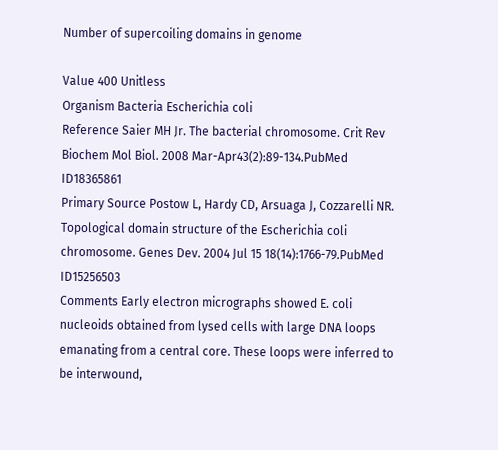Number of supercoiling domains in genome

Value 400 Unitless
Organism Bacteria Escherichia coli
Reference Saier MH Jr. The bacterial chromosome. Crit Rev Biochem Mol Biol. 2008 Mar-Apr43(2):89-134.PubMed ID18365861
Primary Source Postow L, Hardy CD, Arsuaga J, Cozzarelli NR. Topological domain structure of the Escherichia coli chromosome. Genes Dev. 2004 Jul 15 18(14):1766-79.PubMed ID15256503
Comments Early electron micrographs showed E. coli nucleoids obtained from lysed cells with large DNA loops emanating from a central core. These loops were inferred to be interwound,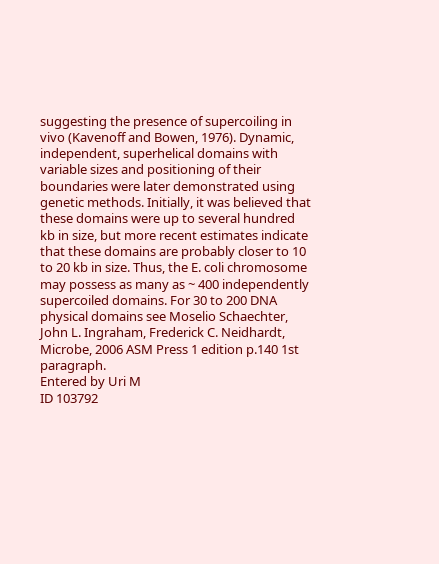suggesting the presence of supercoiling in vivo (Kavenoff and Bowen, 1976). Dynamic, independent, superhelical domains with variable sizes and positioning of their boundaries were later demonstrated using genetic methods. Initially, it was believed that these domains were up to several hundred kb in size, but more recent estimates indicate that these domains are probably closer to 10 to 20 kb in size. Thus, the E. coli chromosome may possess as many as ~ 400 independently supercoiled domains. For 30 to 200 DNA physical domains see Moselio Schaechter, John L. Ingraham, Frederick C. Neidhardt, Microbe, 2006 ASM Press 1 edition p.140 1st paragraph.
Entered by Uri M
ID 103792